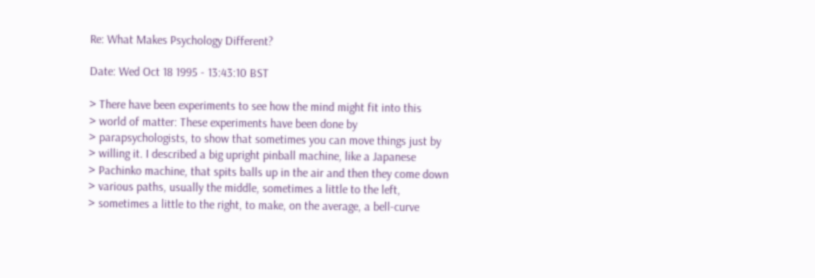Re: What Makes Psychology Different?

Date: Wed Oct 18 1995 - 13:43:10 BST

> There have been experiments to see how the mind might fit into this
> world of matter: These experiments have been done by
> parapsychologists, to show that sometimes you can move things just by
> willing it. I described a big upright pinball machine, like a Japanese
> Pachinko machine, that spits balls up in the air and then they come down
> various paths, usually the middle, sometimes a little to the left,
> sometimes a little to the right, to make, on the average, a bell-curve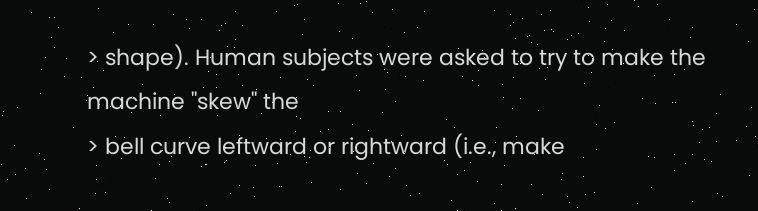> shape). Human subjects were asked to try to make the machine "skew" the
> bell curve leftward or rightward (i.e., make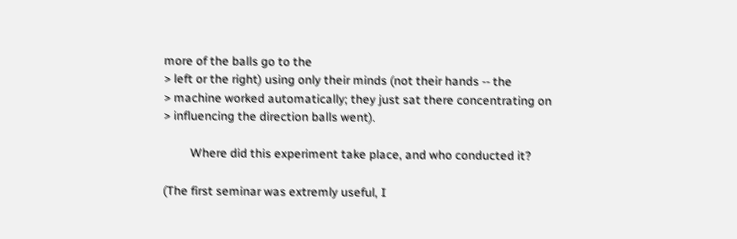more of the balls go to the
> left or the right) using only their minds (not their hands -- the
> machine worked automatically; they just sat there concentrating on
> influencing the direction balls went).

         Where did this experiment take place, and who conducted it?

(The first seminar was extremly useful, I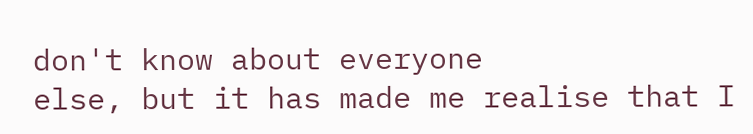don't know about everyone
else, but it has made me realise that I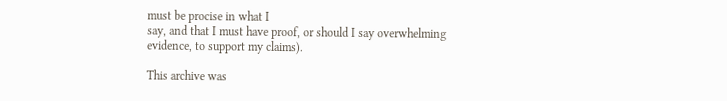must be procise in what I
say, and that I must have proof, or should I say overwhelming
evidence, to support my claims).

This archive was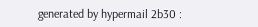generated by hypermail 2b30 :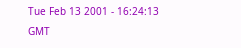Tue Feb 13 2001 - 16:24:13 GMT